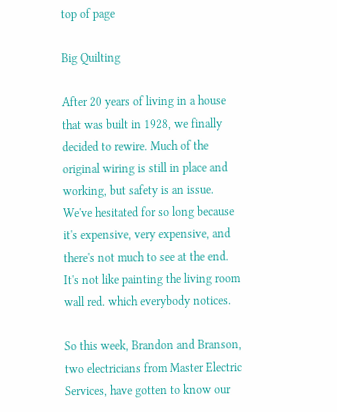top of page

Big Quilting

After 20 years of living in a house that was built in 1928, we finally decided to rewire. Much of the original wiring is still in place and working, but safety is an issue. We've hesitated for so long because it's expensive, very expensive, and there's not much to see at the end. It's not like painting the living room wall red. which everybody notices.

So this week, Brandon and Branson, two electricians from Master Electric Services, have gotten to know our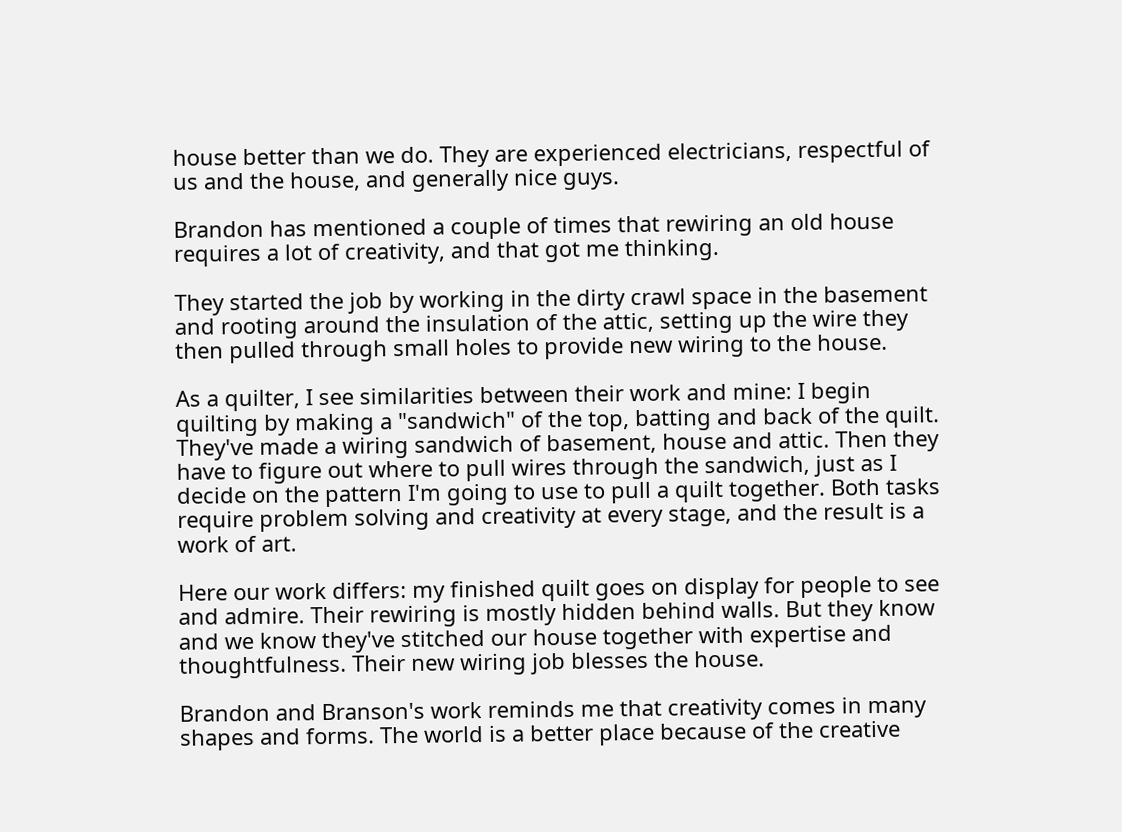house better than we do. They are experienced electricians, respectful of us and the house, and generally nice guys.

Brandon has mentioned a couple of times that rewiring an old house requires a lot of creativity, and that got me thinking.

They started the job by working in the dirty crawl space in the basement and rooting around the insulation of the attic, setting up the wire they then pulled through small holes to provide new wiring to the house.

As a quilter, I see similarities between their work and mine: I begin quilting by making a "sandwich" of the top, batting and back of the quilt. They've made a wiring sandwich of basement, house and attic. Then they have to figure out where to pull wires through the sandwich, just as I decide on the pattern I'm going to use to pull a quilt together. Both tasks require problem solving and creativity at every stage, and the result is a work of art.

Here our work differs: my finished quilt goes on display for people to see and admire. Their rewiring is mostly hidden behind walls. But they know and we know they've stitched our house together with expertise and thoughtfulness. Their new wiring job blesses the house.

Brandon and Branson's work reminds me that creativity comes in many shapes and forms. The world is a better place because of the creative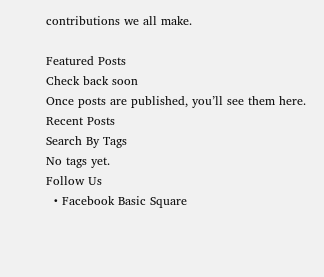contributions we all make.

Featured Posts
Check back soon
Once posts are published, you’ll see them here.
Recent Posts
Search By Tags
No tags yet.
Follow Us
  • Facebook Basic Square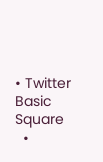• Twitter Basic Square
  •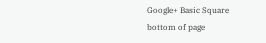Google+ Basic Square
bottom of page